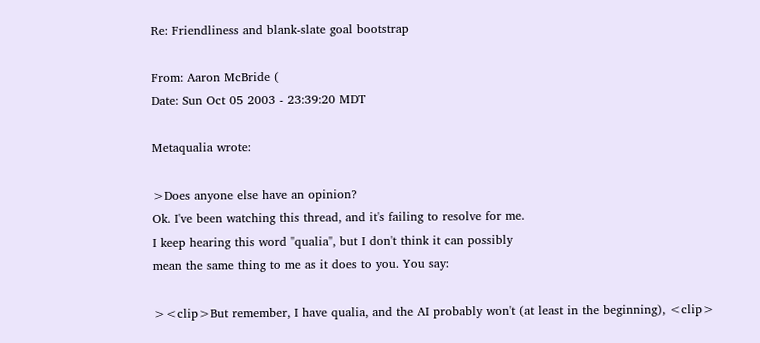Re: Friendliness and blank-slate goal bootstrap

From: Aaron McBride (
Date: Sun Oct 05 2003 - 23:39:20 MDT

Metaqualia wrote:

>Does anyone else have an opinion?
Ok. I've been watching this thread, and it's failing to resolve for me.
I keep hearing this word "qualia", but I don't think it can possibly
mean the same thing to me as it does to you. You say:

><clip>But remember, I have qualia, and the AI probably won't (at least in the beginning), <clip>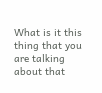What is it this thing that you are talking about that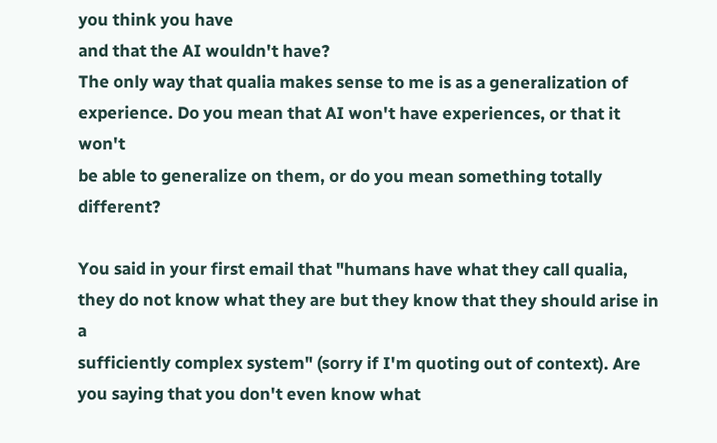you think you have
and that the AI wouldn't have?
The only way that qualia makes sense to me is as a generalization of
experience. Do you mean that AI won't have experiences, or that it won't
be able to generalize on them, or do you mean something totally different?

You said in your first email that "humans have what they call qualia,
they do not know what they are but they know that they should arise in a
sufficiently complex system" (sorry if I'm quoting out of context). Are
you saying that you don't even know what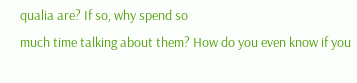qualia are? If so, why spend so
much time talking about them? How do you even know if you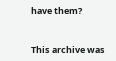have them?



This archive was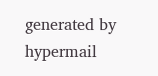generated by hypermail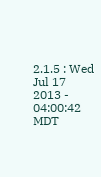2.1.5 : Wed Jul 17 2013 - 04:00:42 MDT